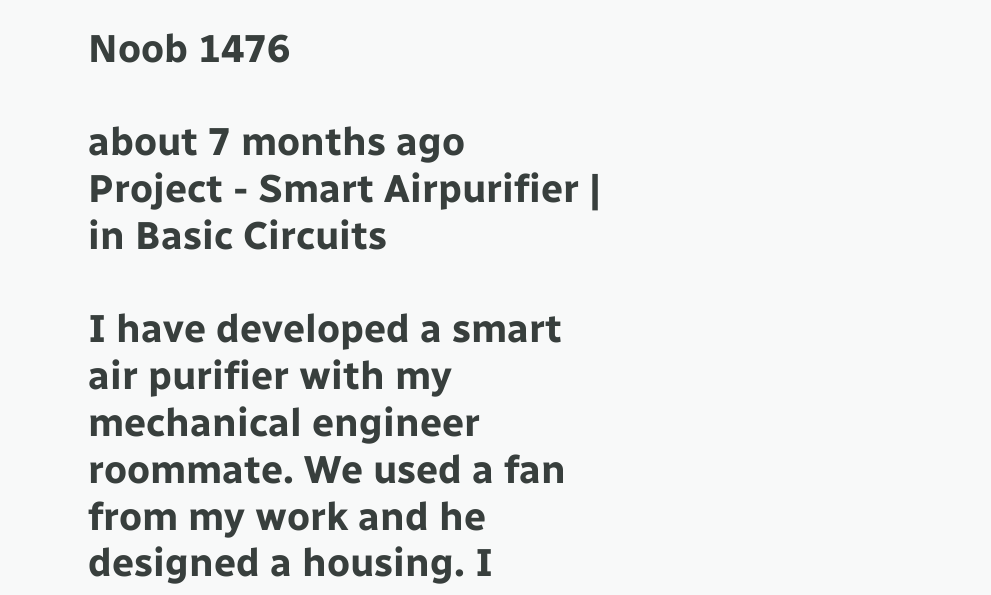Noob 1476

about 7 months ago
Project - Smart Airpurifier | in Basic Circuits

I have developed a smart air purifier with my mechanical engineer roommate. We used a fan from my work and he designed a housing. I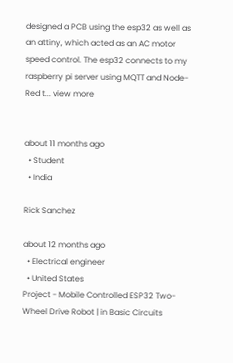designed a PCB using the esp32 as well as an attiny, which acted as an AC motor speed control. The esp32 connects to my raspberry pi server using MQTT and Node-Red t... view more


about 11 months ago
  • Student
  • India

Rick Sanchez

about 12 months ago
  • Electrical engineer
  • United States
Project - Mobile Controlled ESP32 Two-Wheel Drive Robot | in Basic Circuits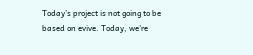Today’s project is not going to be based on evive. Today, we’re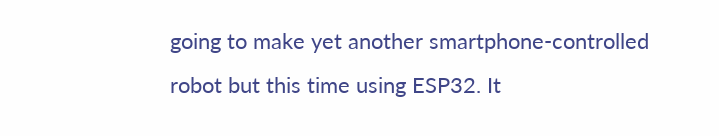going to make yet another smartphone-controlled robot but this time using ESP32. It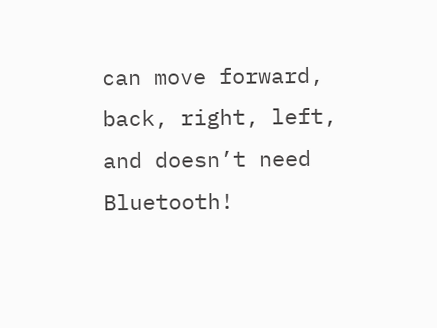can move forward, back, right, left, and doesn’t need Bluetooth!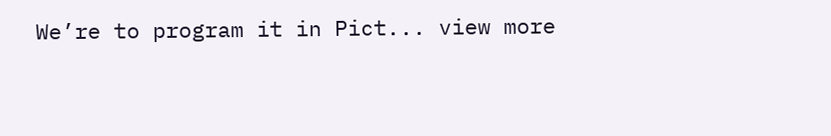We’re to program it in Pict... view more